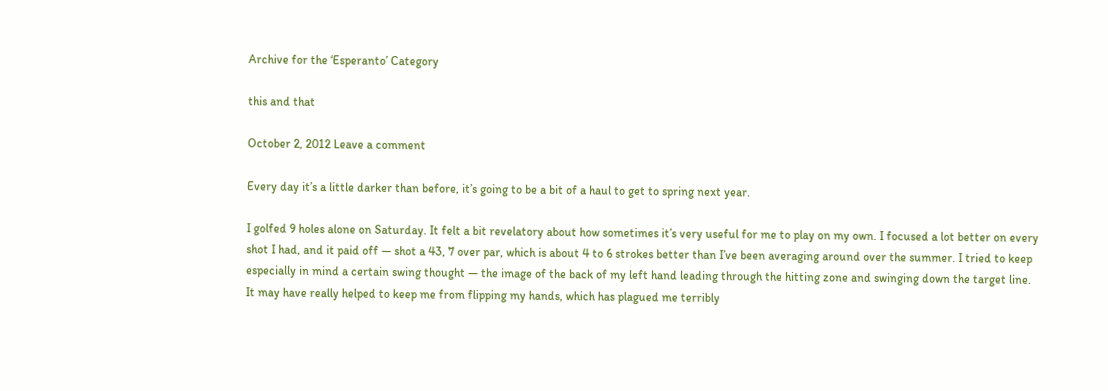Archive for the ‘Esperanto’ Category

this and that

October 2, 2012 Leave a comment

Every day it’s a little darker than before, it’s going to be a bit of a haul to get to spring next year.

I golfed 9 holes alone on Saturday. It felt a bit revelatory about how sometimes it’s very useful for me to play on my own. I focused a lot better on every shot I had, and it paid off — shot a 43, 7 over par, which is about 4 to 6 strokes better than I’ve been averaging around over the summer. I tried to keep especially in mind a certain swing thought — the image of the back of my left hand leading through the hitting zone and swinging down the target line. It may have really helped to keep me from flipping my hands, which has plagued me terribly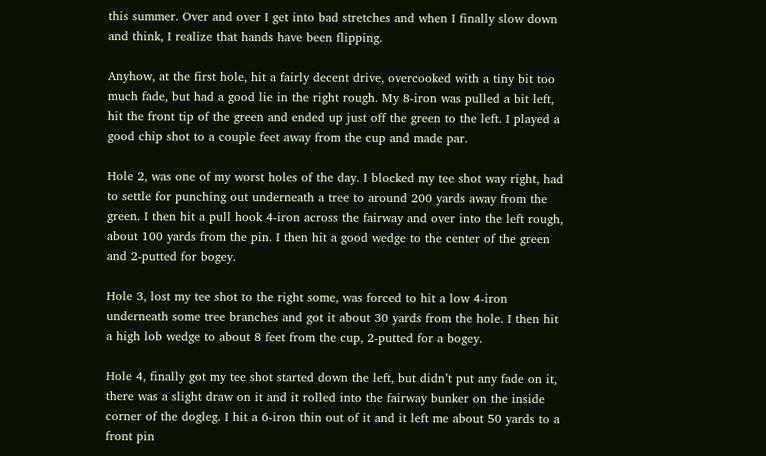this summer. Over and over I get into bad stretches and when I finally slow down and think, I realize that hands have been flipping.

Anyhow, at the first hole, hit a fairly decent drive, overcooked with a tiny bit too much fade, but had a good lie in the right rough. My 8-iron was pulled a bit left, hit the front tip of the green and ended up just off the green to the left. I played a good chip shot to a couple feet away from the cup and made par.

Hole 2, was one of my worst holes of the day. I blocked my tee shot way right, had to settle for punching out underneath a tree to around 200 yards away from the green. I then hit a pull hook 4-iron across the fairway and over into the left rough, about 100 yards from the pin. I then hit a good wedge to the center of the green and 2-putted for bogey.

Hole 3, lost my tee shot to the right some, was forced to hit a low 4-iron underneath some tree branches and got it about 30 yards from the hole. I then hit a high lob wedge to about 8 feet from the cup, 2-putted for a bogey.

Hole 4, finally got my tee shot started down the left, but didn’t put any fade on it, there was a slight draw on it and it rolled into the fairway bunker on the inside corner of the dogleg. I hit a 6-iron thin out of it and it left me about 50 yards to a front pin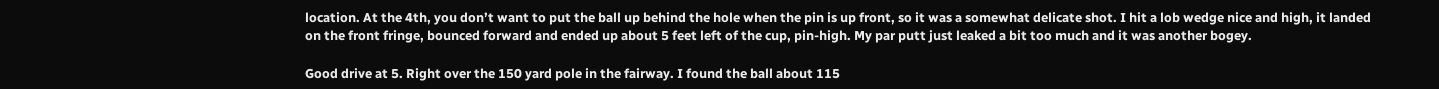location. At the 4th, you don’t want to put the ball up behind the hole when the pin is up front, so it was a somewhat delicate shot. I hit a lob wedge nice and high, it landed on the front fringe, bounced forward and ended up about 5 feet left of the cup, pin-high. My par putt just leaked a bit too much and it was another bogey.

Good drive at 5. Right over the 150 yard pole in the fairway. I found the ball about 115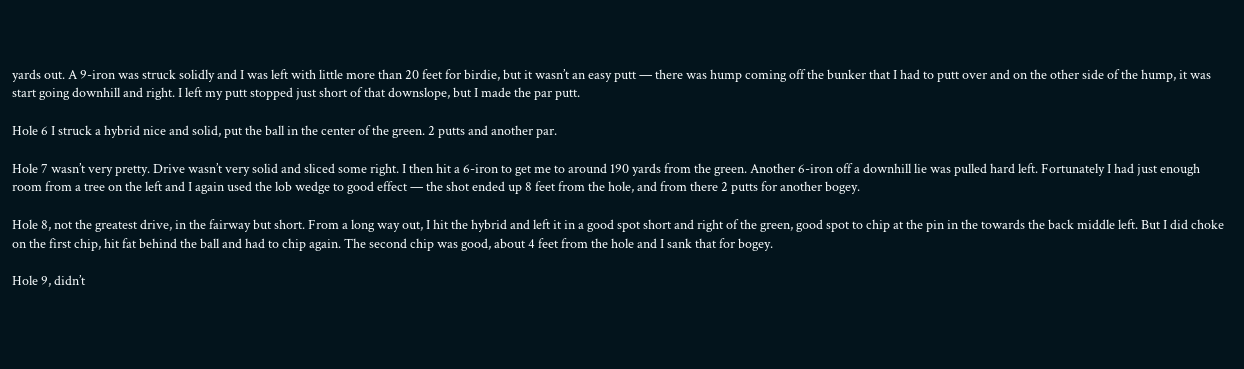yards out. A 9-iron was struck solidly and I was left with little more than 20 feet for birdie, but it wasn’t an easy putt — there was hump coming off the bunker that I had to putt over and on the other side of the hump, it was start going downhill and right. I left my putt stopped just short of that downslope, but I made the par putt.

Hole 6 I struck a hybrid nice and solid, put the ball in the center of the green. 2 putts and another par.

Hole 7 wasn’t very pretty. Drive wasn’t very solid and sliced some right. I then hit a 6-iron to get me to around 190 yards from the green. Another 6-iron off a downhill lie was pulled hard left. Fortunately I had just enough room from a tree on the left and I again used the lob wedge to good effect — the shot ended up 8 feet from the hole, and from there 2 putts for another bogey.

Hole 8, not the greatest drive, in the fairway but short. From a long way out, I hit the hybrid and left it in a good spot short and right of the green, good spot to chip at the pin in the towards the back middle left. But I did choke on the first chip, hit fat behind the ball and had to chip again. The second chip was good, about 4 feet from the hole and I sank that for bogey.

Hole 9, didn’t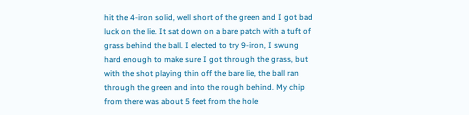hit the 4-iron solid, well short of the green and I got bad luck on the lie. It sat down on a bare patch with a tuft of grass behind the ball. I elected to try 9-iron, I swung hard enough to make sure I got through the grass, but with the shot playing thin off the bare lie, the ball ran through the green and into the rough behind. My chip from there was about 5 feet from the hole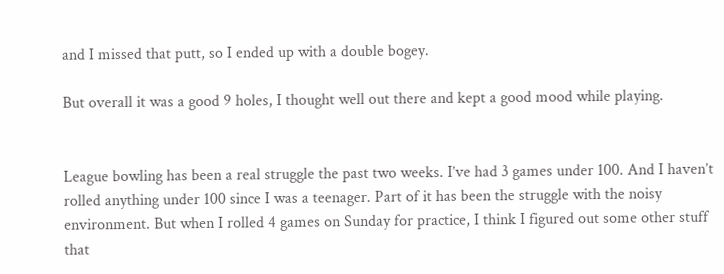and I missed that putt, so I ended up with a double bogey.

But overall it was a good 9 holes, I thought well out there and kept a good mood while playing.


League bowling has been a real struggle the past two weeks. I’ve had 3 games under 100. And I haven’t rolled anything under 100 since I was a teenager. Part of it has been the struggle with the noisy environment. But when I rolled 4 games on Sunday for practice, I think I figured out some other stuff that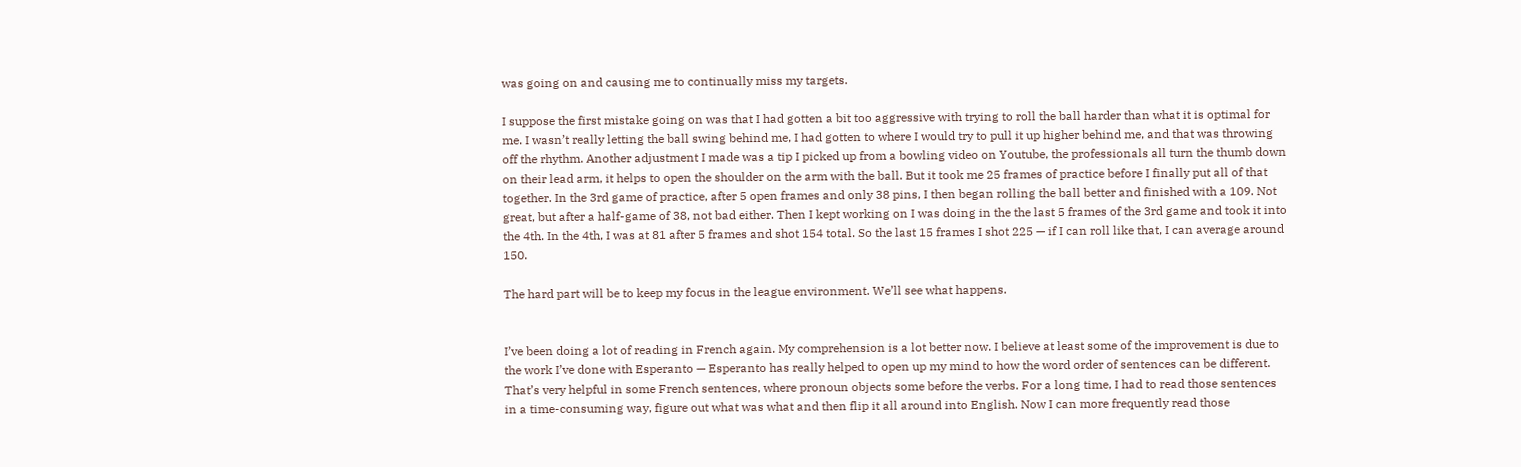was going on and causing me to continually miss my targets.

I suppose the first mistake going on was that I had gotten a bit too aggressive with trying to roll the ball harder than what it is optimal for me. I wasn’t really letting the ball swing behind me, I had gotten to where I would try to pull it up higher behind me, and that was throwing off the rhythm. Another adjustment I made was a tip I picked up from a bowling video on Youtube, the professionals all turn the thumb down on their lead arm, it helps to open the shoulder on the arm with the ball. But it took me 25 frames of practice before I finally put all of that together. In the 3rd game of practice, after 5 open frames and only 38 pins, I then began rolling the ball better and finished with a 109. Not great, but after a half-game of 38, not bad either. Then I kept working on I was doing in the the last 5 frames of the 3rd game and took it into the 4th. In the 4th, I was at 81 after 5 frames and shot 154 total. So the last 15 frames I shot 225 — if I can roll like that, I can average around 150.

The hard part will be to keep my focus in the league environment. We’ll see what happens.


I’ve been doing a lot of reading in French again. My comprehension is a lot better now. I believe at least some of the improvement is due to the work I’ve done with Esperanto — Esperanto has really helped to open up my mind to how the word order of sentences can be different. That’s very helpful in some French sentences, where pronoun objects some before the verbs. For a long time, I had to read those sentences in a time-consuming way, figure out what was what and then flip it all around into English. Now I can more frequently read those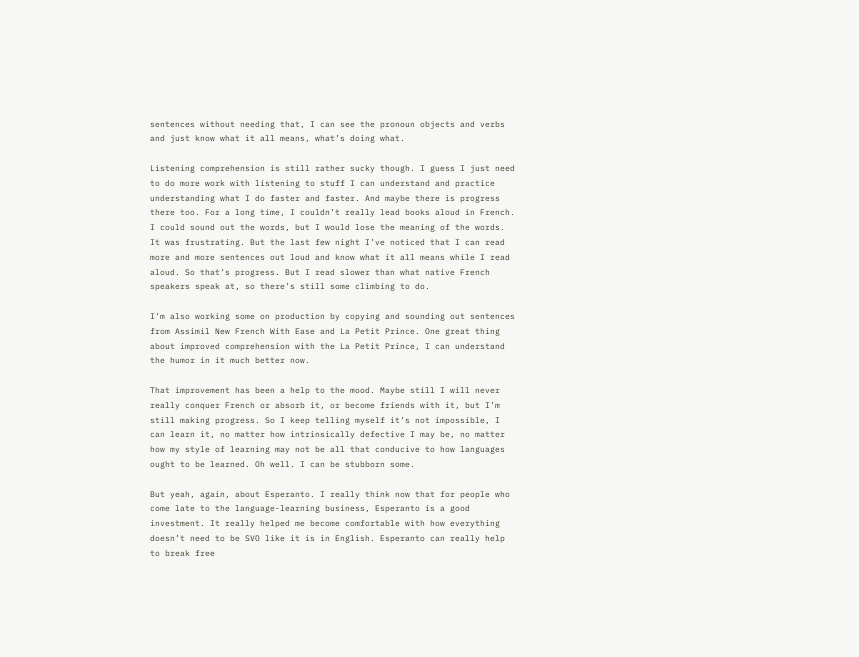sentences without needing that, I can see the pronoun objects and verbs and just know what it all means, what’s doing what.

Listening comprehension is still rather sucky though. I guess I just need to do more work with listening to stuff I can understand and practice understanding what I do faster and faster. And maybe there is progress there too. For a long time, I couldn’t really lead books aloud in French. I could sound out the words, but I would lose the meaning of the words. It was frustrating. But the last few night I’ve noticed that I can read more and more sentences out loud and know what it all means while I read aloud. So that’s progress. But I read slower than what native French speakers speak at, so there’s still some climbing to do.

I’m also working some on production by copying and sounding out sentences from Assimil New French With Ease and La Petit Prince. One great thing about improved comprehension with the La Petit Prince, I can understand the humor in it much better now.

That improvement has been a help to the mood. Maybe still I will never really conquer French or absorb it, or become friends with it, but I’m still making progress. So I keep telling myself it’s not impossible, I can learn it, no matter how intrinsically defective I may be, no matter how my style of learning may not be all that conducive to how languages ought to be learned. Oh well. I can be stubborn some.

But yeah, again, about Esperanto. I really think now that for people who come late to the language-learning business, Esperanto is a good investment. It really helped me become comfortable with how everything doesn’t need to be SVO like it is in English. Esperanto can really help to break free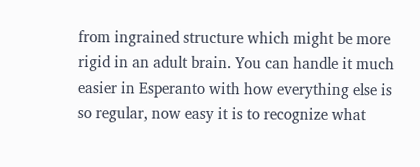from ingrained structure which might be more rigid in an adult brain. You can handle it much easier in Esperanto with how everything else is so regular, now easy it is to recognize what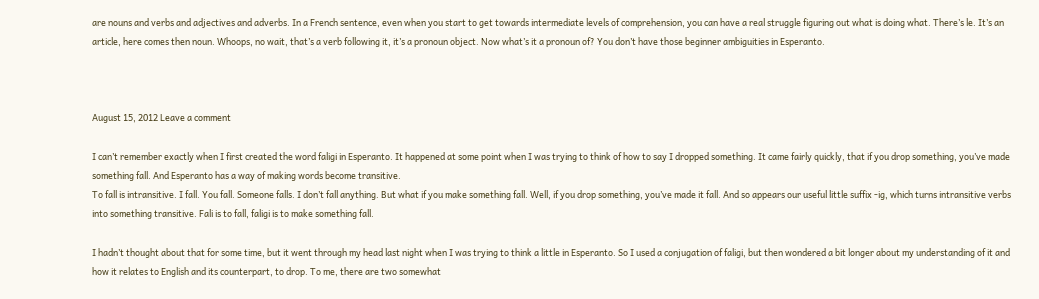are nouns and verbs and adjectives and adverbs. In a French sentence, even when you start to get towards intermediate levels of comprehension, you can have a real struggle figuring out what is doing what. There’s le. It’s an article, here comes then noun. Whoops, no wait, that’s a verb following it, it’s a pronoun object. Now what’s it a pronoun of? You don’t have those beginner ambiguities in Esperanto.



August 15, 2012 Leave a comment

I can’t remember exactly when I first created the word faligi in Esperanto. It happened at some point when I was trying to think of how to say I dropped something. It came fairly quickly, that if you drop something, you’ve made something fall. And Esperanto has a way of making words become transitive.
To fall is intransitive. I fall. You fall. Someone falls. I don’t fall anything. But what if you make something fall. Well, if you drop something, you’ve made it fall. And so appears our useful little suffix -ig, which turns intransitive verbs into something transitive. Fali is to fall, faligi is to make something fall.

I hadn’t thought about that for some time, but it went through my head last night when I was trying to think a little in Esperanto. So I used a conjugation of faligi, but then wondered a bit longer about my understanding of it and how it relates to English and its counterpart, to drop. To me, there are two somewhat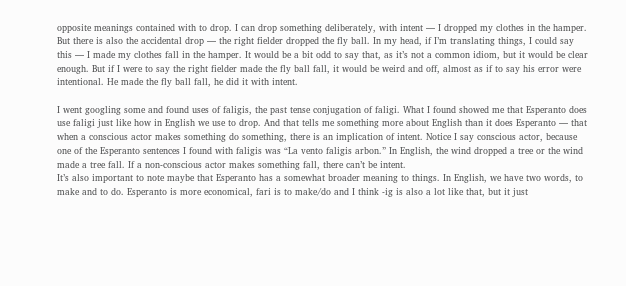opposite meanings contained with to drop. I can drop something deliberately, with intent — I dropped my clothes in the hamper. But there is also the accidental drop — the right fielder dropped the fly ball. In my head, if I’m translating things, I could say this — I made my clothes fall in the hamper. It would be a bit odd to say that, as it’s not a common idiom, but it would be clear enough. But if I were to say the right fielder made the fly ball fall, it would be weird and off, almost as if to say his error were intentional. He made the fly ball fall, he did it with intent.

I went googling some and found uses of faligis, the past tense conjugation of faligi. What I found showed me that Esperanto does use faligi just like how in English we use to drop. And that tells me something more about English than it does Esperanto — that when a conscious actor makes something do something, there is an implication of intent. Notice I say conscious actor, because one of the Esperanto sentences I found with faligis was “La vento faligis arbon.” In English, the wind dropped a tree or the wind made a tree fall. If a non-conscious actor makes something fall, there can’t be intent.
It’s also important to note maybe that Esperanto has a somewhat broader meaning to things. In English, we have two words, to make and to do. Esperanto is more economical, fari is to make/do and I think -ig is also a lot like that, but it just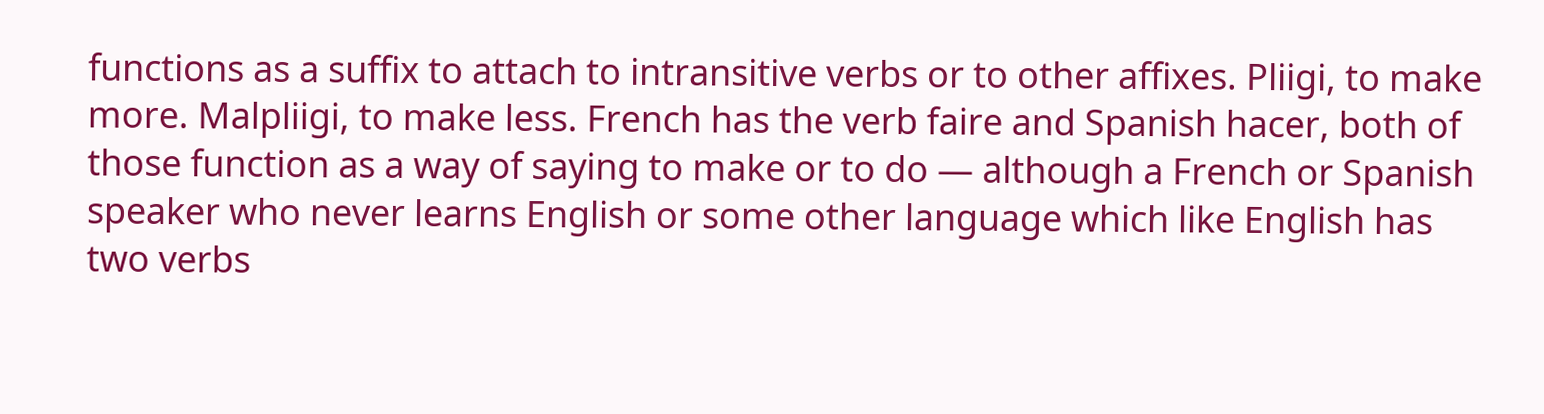functions as a suffix to attach to intransitive verbs or to other affixes. Pliigi, to make more. Malpliigi, to make less. French has the verb faire and Spanish hacer, both of those function as a way of saying to make or to do — although a French or Spanish speaker who never learns English or some other language which like English has two verbs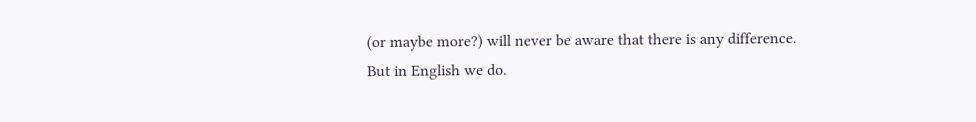(or maybe more?) will never be aware that there is any difference. But in English we do.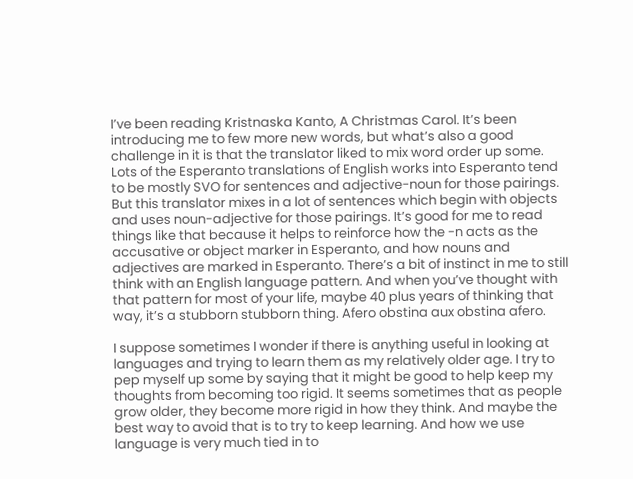I’ve been reading Kristnaska Kanto, A Christmas Carol. It’s been introducing me to few more new words, but what’s also a good challenge in it is that the translator liked to mix word order up some. Lots of the Esperanto translations of English works into Esperanto tend to be mostly SVO for sentences and adjective-noun for those pairings. But this translator mixes in a lot of sentences which begin with objects and uses noun-adjective for those pairings. It’s good for me to read things like that because it helps to reinforce how the -n acts as the accusative or object marker in Esperanto, and how nouns and adjectives are marked in Esperanto. There’s a bit of instinct in me to still think with an English language pattern. And when you’ve thought with that pattern for most of your life, maybe 40 plus years of thinking that way, it’s a stubborn stubborn thing. Afero obstina aux obstina afero.

I suppose sometimes I wonder if there is anything useful in looking at languages and trying to learn them as my relatively older age. I try to pep myself up some by saying that it might be good to help keep my thoughts from becoming too rigid. It seems sometimes that as people grow older, they become more rigid in how they think. And maybe the best way to avoid that is to try to keep learning. And how we use language is very much tied in to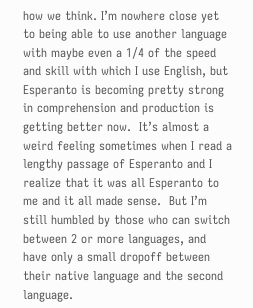how we think. I’m nowhere close yet to being able to use another language with maybe even a 1/4 of the speed and skill with which I use English, but Esperanto is becoming pretty strong in comprehension and production is getting better now.  It’s almost a weird feeling sometimes when I read a lengthy passage of Esperanto and I realize that it was all Esperanto to me and it all made sense.  But I’m still humbled by those who can switch between 2 or more languages, and have only a small dropoff between their native language and the second language.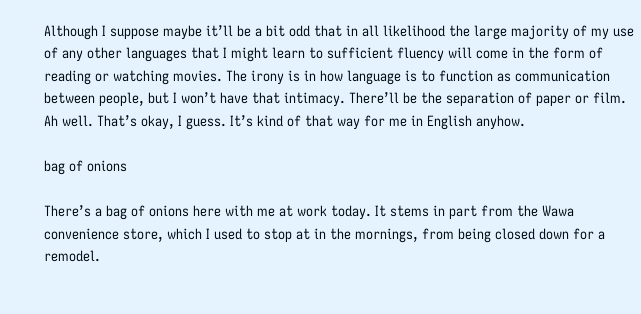Although I suppose maybe it’ll be a bit odd that in all likelihood the large majority of my use of any other languages that I might learn to sufficient fluency will come in the form of reading or watching movies. The irony is in how language is to function as communication between people, but I won’t have that intimacy. There’ll be the separation of paper or film. Ah well. That’s okay, I guess. It’s kind of that way for me in English anyhow.

bag of onions

There’s a bag of onions here with me at work today. It stems in part from the Wawa convenience store, which I used to stop at in the mornings, from being closed down for a remodel.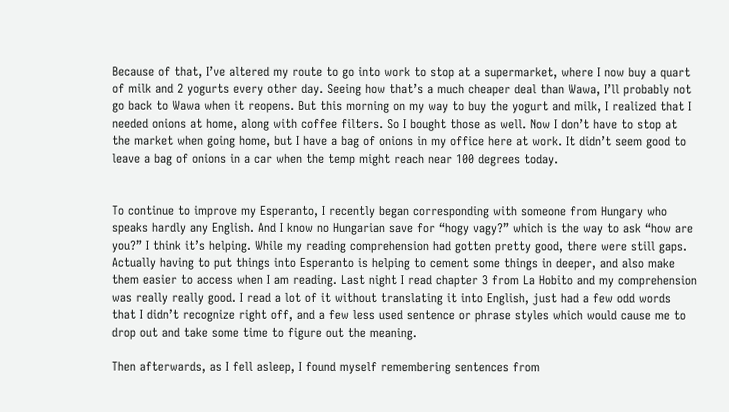Because of that, I’ve altered my route to go into work to stop at a supermarket, where I now buy a quart of milk and 2 yogurts every other day. Seeing how that’s a much cheaper deal than Wawa, I’ll probably not go back to Wawa when it reopens. But this morning on my way to buy the yogurt and milk, I realized that I needed onions at home, along with coffee filters. So I bought those as well. Now I don’t have to stop at the market when going home, but I have a bag of onions in my office here at work. It didn’t seem good to leave a bag of onions in a car when the temp might reach near 100 degrees today.


To continue to improve my Esperanto, I recently began corresponding with someone from Hungary who speaks hardly any English. And I know no Hungarian save for “hogy vagy?” which is the way to ask “how are you?” I think it’s helping. While my reading comprehension had gotten pretty good, there were still gaps. Actually having to put things into Esperanto is helping to cement some things in deeper, and also make them easier to access when I am reading. Last night I read chapter 3 from La Hobito and my comprehension was really really good. I read a lot of it without translating it into English, just had a few odd words that I didn’t recognize right off, and a few less used sentence or phrase styles which would cause me to drop out and take some time to figure out the meaning.

Then afterwards, as I fell asleep, I found myself remembering sentences from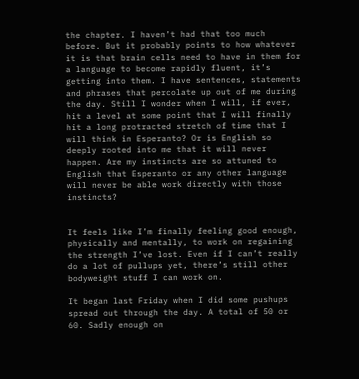the chapter. I haven’t had that too much before. But it probably points to how whatever it is that brain cells need to have in them for a language to become rapidly fluent, it’s getting into them. I have sentences, statements and phrases that percolate up out of me during the day. Still I wonder when I will, if ever, hit a level at some point that I will finally hit a long protracted stretch of time that I will think in Esperanto? Or is English so deeply rooted into me that it will never happen. Are my instincts are so attuned to English that Esperanto or any other language will never be able work directly with those instincts?


It feels like I’m finally feeling good enough, physically and mentally, to work on regaining the strength I’ve lost. Even if I can’t really do a lot of pullups yet, there’s still other bodyweight stuff I can work on.

It began last Friday when I did some pushups spread out through the day. A total of 50 or 60. Sadly enough on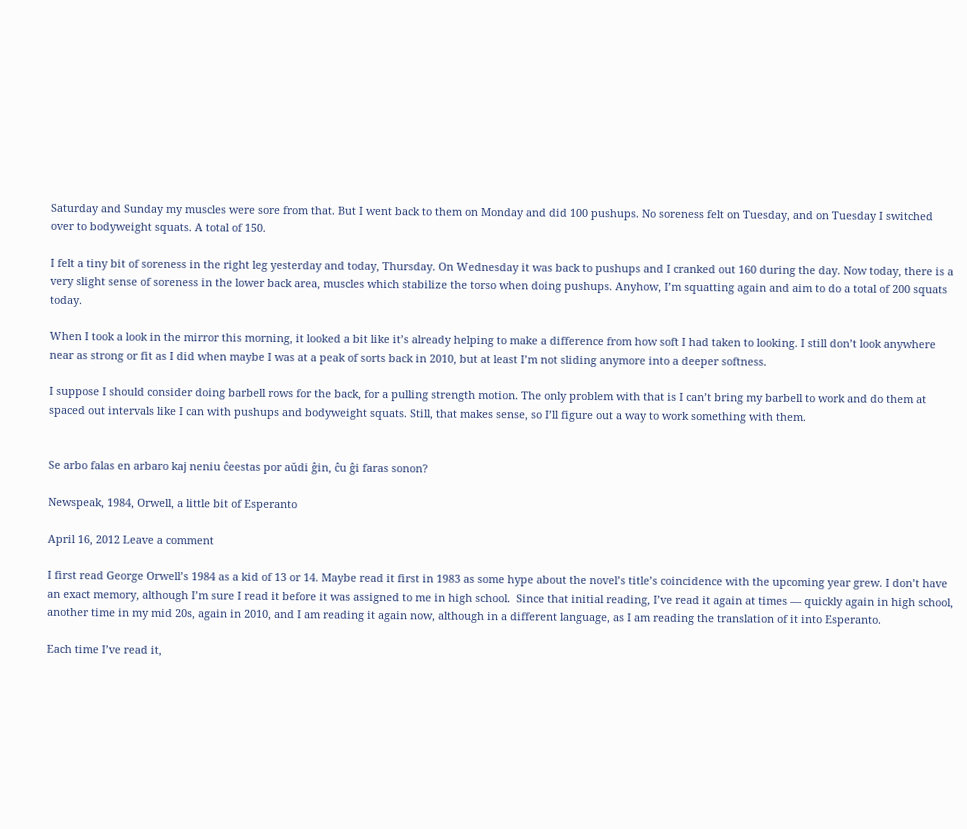Saturday and Sunday my muscles were sore from that. But I went back to them on Monday and did 100 pushups. No soreness felt on Tuesday, and on Tuesday I switched over to bodyweight squats. A total of 150.

I felt a tiny bit of soreness in the right leg yesterday and today, Thursday. On Wednesday it was back to pushups and I cranked out 160 during the day. Now today, there is a very slight sense of soreness in the lower back area, muscles which stabilize the torso when doing pushups. Anyhow, I’m squatting again and aim to do a total of 200 squats today.

When I took a look in the mirror this morning, it looked a bit like it’s already helping to make a difference from how soft I had taken to looking. I still don’t look anywhere near as strong or fit as I did when maybe I was at a peak of sorts back in 2010, but at least I’m not sliding anymore into a deeper softness.

I suppose I should consider doing barbell rows for the back, for a pulling strength motion. The only problem with that is I can’t bring my barbell to work and do them at spaced out intervals like I can with pushups and bodyweight squats. Still, that makes sense, so I’ll figure out a way to work something with them.


Se arbo falas en arbaro kaj neniu ĉeestas por aŭdi ĝin, ĉu ĝi faras sonon?

Newspeak, 1984, Orwell, a little bit of Esperanto

April 16, 2012 Leave a comment

I first read George Orwell’s 1984 as a kid of 13 or 14. Maybe read it first in 1983 as some hype about the novel’s title’s coincidence with the upcoming year grew. I don’t have an exact memory, although I’m sure I read it before it was assigned to me in high school.  Since that initial reading, I’ve read it again at times — quickly again in high school, another time in my mid 20s, again in 2010, and I am reading it again now, although in a different language, as I am reading the translation of it into Esperanto.

Each time I’ve read it,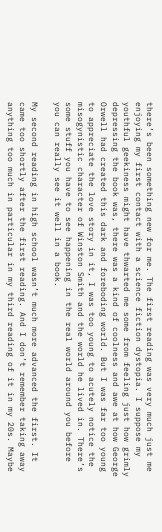there’s been something new for me. The first reading was very much just me enjoying my first contact with a science fiction dystopia. I suppose my youthful geekiness might have thwarted me some from feeling just how grimly depressing the book was, there was a kind of coolness and awe at how George Orwell had created this dark and foreboding world. But I was far too young to appreciate the love story in it, I was too young to acutely notice the misogynistic character of Winston Smith and the world he lived in. There’s some stuff you have to see happening in the real world around you before you can really see it well in a book.

My second reading in high school wasn’t much more advanced the first. It came too shortly after the first reading. And I don’t remember taking away anything too much in particular in my third reading of it in my 20s. Maybe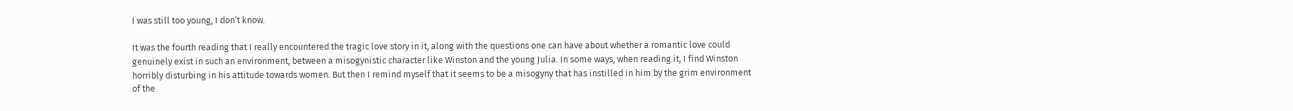I was still too young, I don’t know.

It was the fourth reading that I really encountered the tragic love story in it, along with the questions one can have about whether a romantic love could genuinely exist in such an environment, between a misogynistic character like Winston and the young Julia. In some ways, when reading it, I find Winston horribly disturbing in his attitude towards women. But then I remind myself that it seems to be a misogyny that has instilled in him by the grim environment of the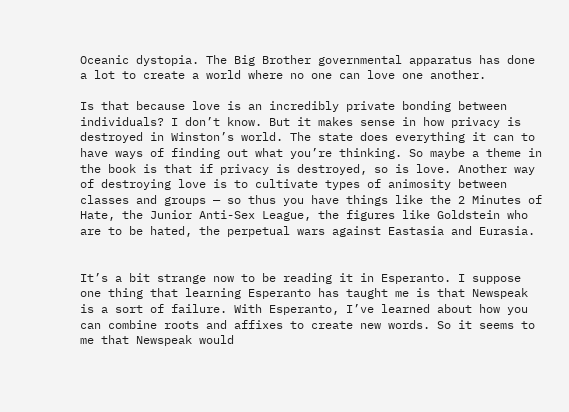Oceanic dystopia. The Big Brother governmental apparatus has done a lot to create a world where no one can love one another.

Is that because love is an incredibly private bonding between individuals? I don’t know. But it makes sense in how privacy is destroyed in Winston’s world. The state does everything it can to have ways of finding out what you’re thinking. So maybe a theme in the book is that if privacy is destroyed, so is love. Another way of destroying love is to cultivate types of animosity between classes and groups — so thus you have things like the 2 Minutes of Hate, the Junior Anti-Sex League, the figures like Goldstein who are to be hated, the perpetual wars against Eastasia and Eurasia.


It’s a bit strange now to be reading it in Esperanto. I suppose one thing that learning Esperanto has taught me is that Newspeak is a sort of failure. With Esperanto, I’ve learned about how you can combine roots and affixes to create new words. So it seems to me that Newspeak would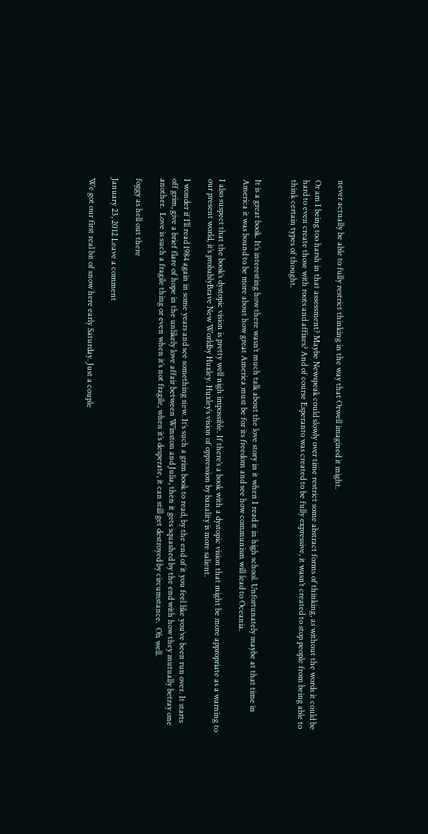never actually be able to fully restrict thinking in the way that Orwell imagined it might.

Or am I being too harsh in that assessment? Maybe Newspeak could slowly over time restrict some abstract forms of thinking, as without the words it could be hard to even create those with roots and affixes? And of course Esperanto was created to be fully expressive, it wasn’t created to stop people from being able to think certain types of thought.


It is a great book. It’s interesting how there wasn’t much talk about the love story in it when I read it in high school. Unfortunately maybe at that time in America it was bound to be more about how great America must be for its freedom and see how communism will lead to Oceania.

I also suspect that the book’s dystopic vision is pretty well nigh impossible. If there’s a book with a dystopic vision that might be more appropriate as a warning to our present world, it’s probablyBrave New Worldby Huxley. Huxley’s vision of oppression by banality is more salient.

I wonder if I’ll read 1984 again in some years and see something new. It’s such a grim book to read, by the end of it you feel like you’ve been run over. It starts off grim, give a brief flare of hope in the unlikely love affair between Winston and Julia, then it gets squashed by the end with how they mutually betray one another.  Love is such a fragile thing or even when it’s not fragile, when it’s desperate, it can still get destroyed by circumstance.  Oh well.

foggy as hell out there

January 23, 2012 Leave a comment

We got our first real bit of snow here early Saturday. Just a couple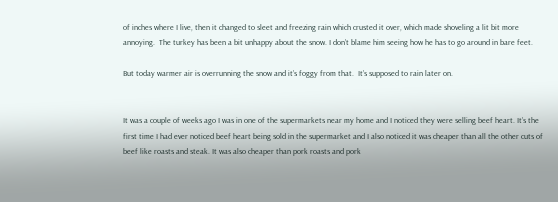of inches where I live, then it changed to sleet and freezing rain which crusted it over, which made shoveling a lit bit more annoying.  The turkey has been a bit unhappy about the snow. I don’t blame him seeing how he has to go around in bare feet.

But today warmer air is overrunning the snow and it’s foggy from that.  It’s supposed to rain later on.


It was a couple of weeks ago I was in one of the supermarkets near my home and I noticed they were selling beef heart. It’s the first time I had ever noticed beef heart being sold in the supermarket and I also noticed it was cheaper than all the other cuts of beef like roasts and steak. It was also cheaper than pork roasts and pork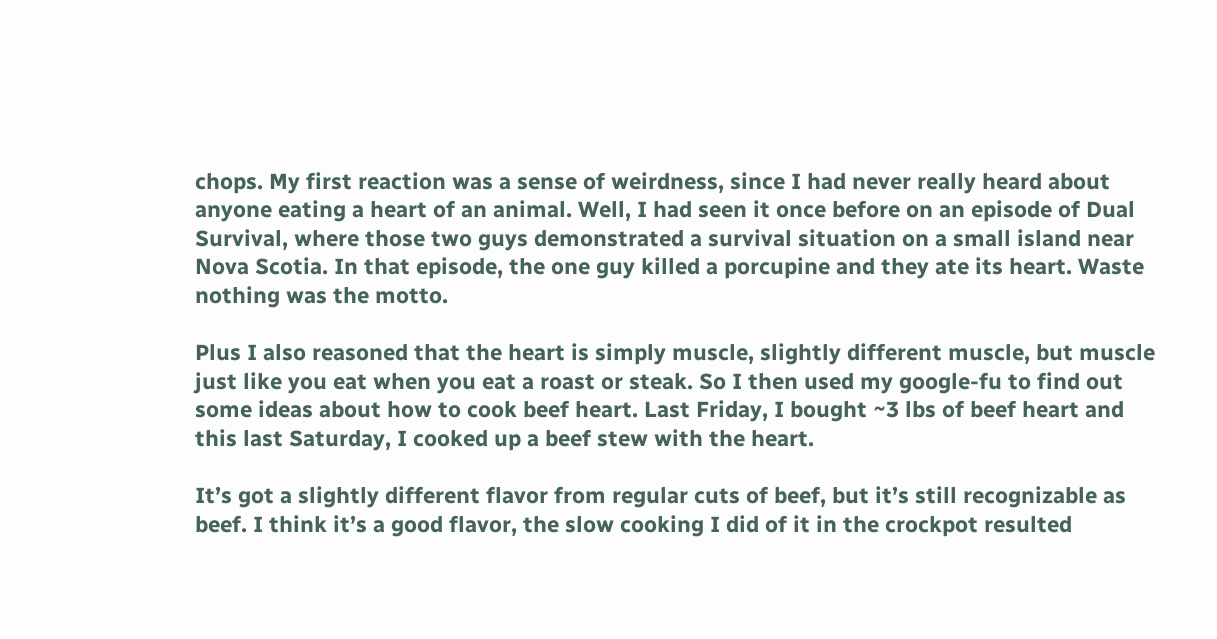chops. My first reaction was a sense of weirdness, since I had never really heard about anyone eating a heart of an animal. Well, I had seen it once before on an episode of Dual Survival, where those two guys demonstrated a survival situation on a small island near Nova Scotia. In that episode, the one guy killed a porcupine and they ate its heart. Waste nothing was the motto.

Plus I also reasoned that the heart is simply muscle, slightly different muscle, but muscle just like you eat when you eat a roast or steak. So I then used my google-fu to find out some ideas about how to cook beef heart. Last Friday, I bought ~3 lbs of beef heart and this last Saturday, I cooked up a beef stew with the heart.

It’s got a slightly different flavor from regular cuts of beef, but it’s still recognizable as beef. I think it’s a good flavor, the slow cooking I did of it in the crockpot resulted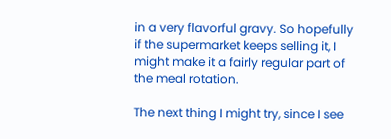in a very flavorful gravy. So hopefully if the supermarket keeps selling it, I might make it a fairly regular part of the meal rotation.

The next thing I might try, since I see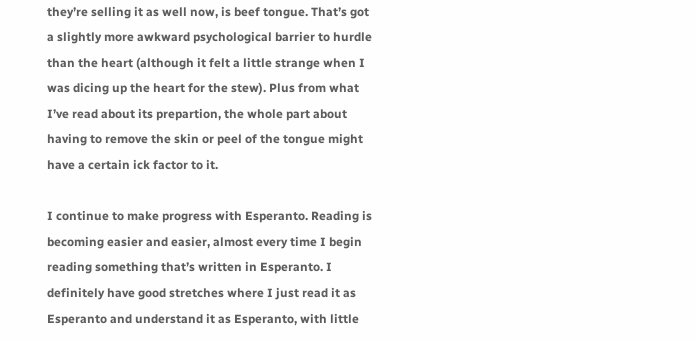they’re selling it as well now, is beef tongue. That’s got a slightly more awkward psychological barrier to hurdle than the heart (although it felt a little strange when I was dicing up the heart for the stew). Plus from what I’ve read about its prepartion, the whole part about having to remove the skin or peel of the tongue might have a certain ick factor to it.

I continue to make progress with Esperanto. Reading is becoming easier and easier, almost every time I begin reading something that’s written in Esperanto. I definitely have good stretches where I just read it as Esperanto and understand it as Esperanto, with little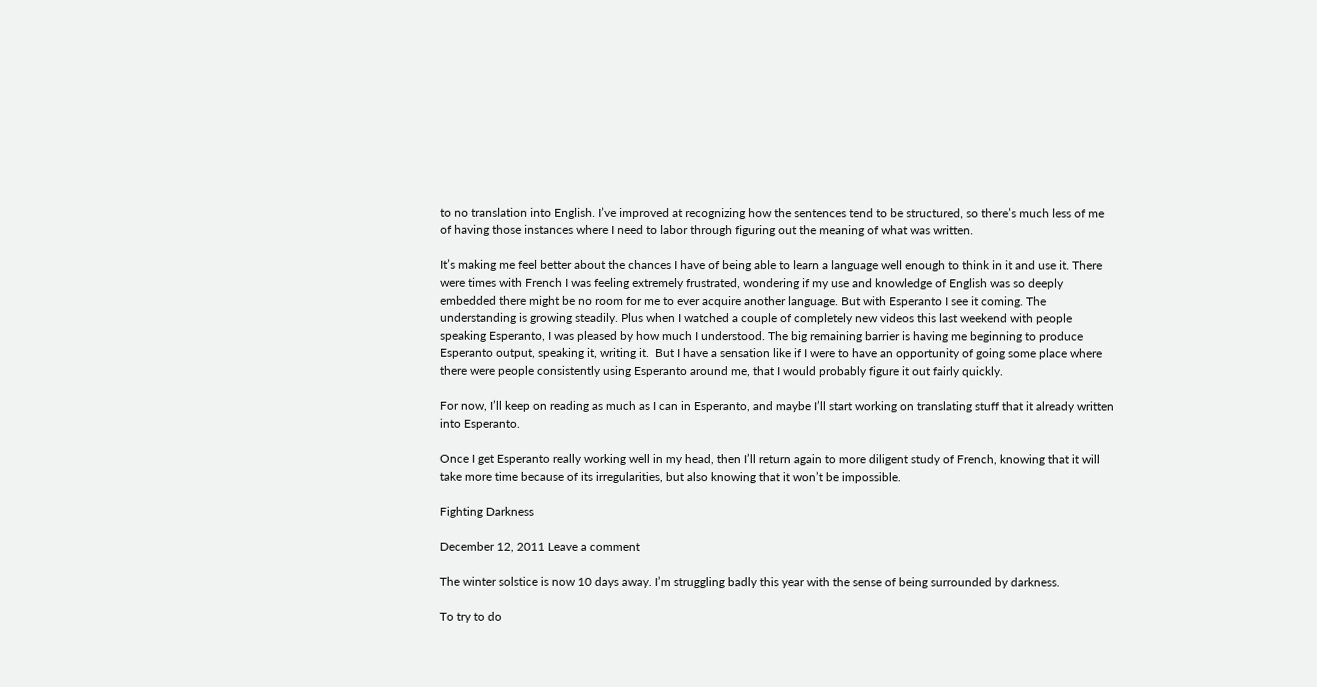to no translation into English. I’ve improved at recognizing how the sentences tend to be structured, so there’s much less of me of having those instances where I need to labor through figuring out the meaning of what was written.

It’s making me feel better about the chances I have of being able to learn a language well enough to think in it and use it. There were times with French I was feeling extremely frustrated, wondering if my use and knowledge of English was so deeply embedded there might be no room for me to ever acquire another language. But with Esperanto I see it coming. The understanding is growing steadily. Plus when I watched a couple of completely new videos this last weekend with people speaking Esperanto, I was pleased by how much I understood. The big remaining barrier is having me beginning to produce Esperanto output, speaking it, writing it.  But I have a sensation like if I were to have an opportunity of going some place where there were people consistently using Esperanto around me, that I would probably figure it out fairly quickly.

For now, I’ll keep on reading as much as I can in Esperanto, and maybe I’ll start working on translating stuff that it already written into Esperanto.

Once I get Esperanto really working well in my head, then I’ll return again to more diligent study of French, knowing that it will take more time because of its irregularities, but also knowing that it won’t be impossible.

Fighting Darkness

December 12, 2011 Leave a comment

The winter solstice is now 10 days away. I’m struggling badly this year with the sense of being surrounded by darkness.

To try to do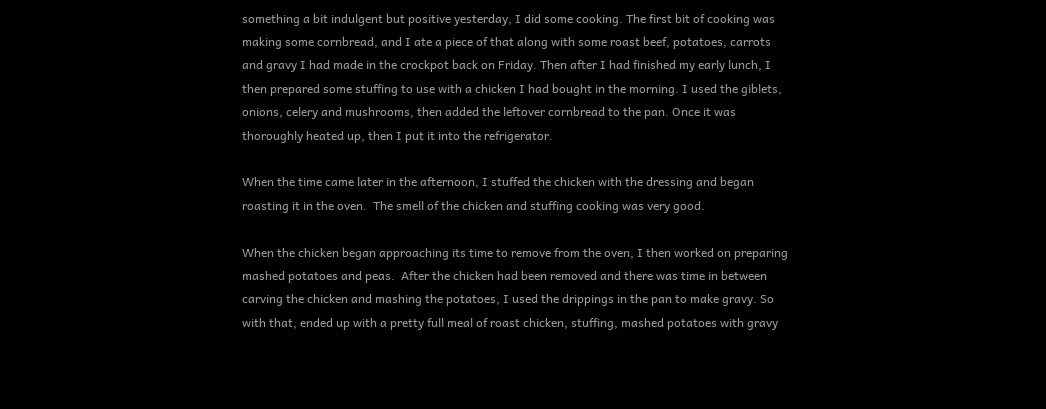something a bit indulgent but positive yesterday, I did some cooking. The first bit of cooking was making some cornbread, and I ate a piece of that along with some roast beef, potatoes, carrots and gravy I had made in the crockpot back on Friday. Then after I had finished my early lunch, I then prepared some stuffing to use with a chicken I had bought in the morning. I used the giblets, onions, celery and mushrooms, then added the leftover cornbread to the pan. Once it was thoroughly heated up, then I put it into the refrigerator.

When the time came later in the afternoon, I stuffed the chicken with the dressing and began roasting it in the oven.  The smell of the chicken and stuffing cooking was very good.

When the chicken began approaching its time to remove from the oven, I then worked on preparing mashed potatoes and peas.  After the chicken had been removed and there was time in between carving the chicken and mashing the potatoes, I used the drippings in the pan to make gravy. So with that, ended up with a pretty full meal of roast chicken, stuffing, mashed potatoes with gravy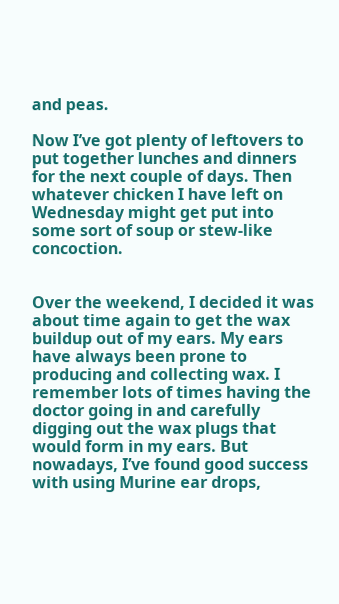and peas.

Now I’ve got plenty of leftovers to put together lunches and dinners for the next couple of days. Then whatever chicken I have left on Wednesday might get put into some sort of soup or stew-like concoction.


Over the weekend, I decided it was about time again to get the wax buildup out of my ears. My ears have always been prone to producing and collecting wax. I remember lots of times having the doctor going in and carefully digging out the wax plugs that would form in my ears. But nowadays, I’ve found good success with using Murine ear drops,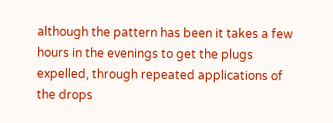although the pattern has been it takes a few hours in the evenings to get the plugs expelled, through repeated applications of the drops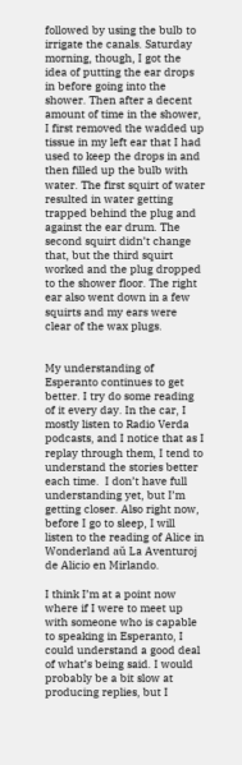followed by using the bulb to irrigate the canals. Saturday morning, though, I got the idea of putting the ear drops in before going into the shower. Then after a decent amount of time in the shower, I first removed the wadded up tissue in my left ear that I had used to keep the drops in and then filled up the bulb with water. The first squirt of water resulted in water getting trapped behind the plug and against the ear drum. The second squirt didn’t change that, but the third squirt worked and the plug dropped to the shower floor. The right ear also went down in a few squirts and my ears were clear of the wax plugs.


My understanding of Esperanto continues to get better. I try do some reading of it every day. In the car, I mostly listen to Radio Verda podcasts, and I notice that as I replay through them, I tend to understand the stories better each time.  I don’t have full understanding yet, but I’m getting closer. Also right now, before I go to sleep, I will listen to the reading of Alice in Wonderland aŭ La Aventuroj de Alicio en Mirlando.

I think I’m at a point now where if I were to meet up with someone who is capable to speaking in Esperanto, I could understand a good deal of what’s being said. I would probably be a bit slow at producing replies, but I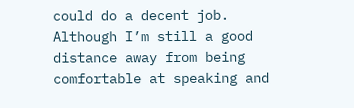could do a decent job. Although I’m still a good distance away from being comfortable at speaking and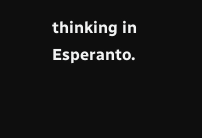thinking in Esperanto.